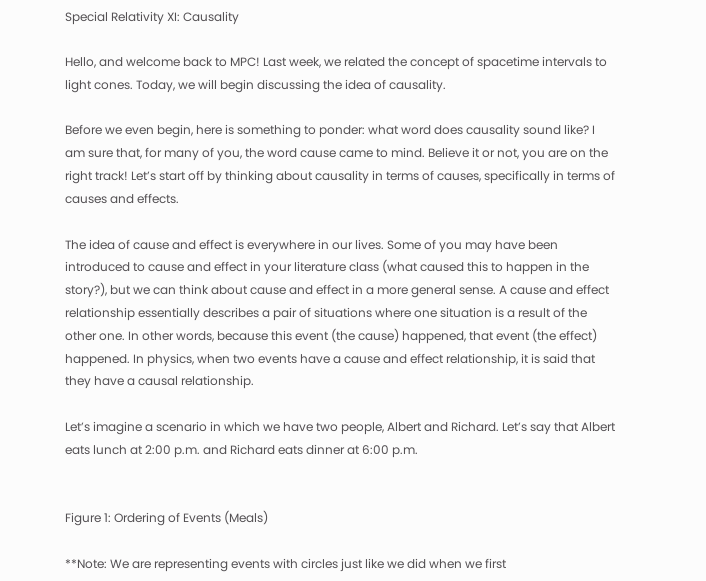Special Relativity XI: Causality

Hello, and welcome back to MPC! Last week, we related the concept of spacetime intervals to light cones. Today, we will begin discussing the idea of causality.

Before we even begin, here is something to ponder: what word does causality sound like? I am sure that, for many of you, the word cause came to mind. Believe it or not, you are on the right track! Let’s start off by thinking about causality in terms of causes, specifically in terms of causes and effects.

The idea of cause and effect is everywhere in our lives. Some of you may have been introduced to cause and effect in your literature class (what caused this to happen in the story?), but we can think about cause and effect in a more general sense. A cause and effect relationship essentially describes a pair of situations where one situation is a result of the other one. In other words, because this event (the cause) happened, that event (the effect) happened. In physics, when two events have a cause and effect relationship, it is said that they have a causal relationship.

Let’s imagine a scenario in which we have two people, Albert and Richard. Let’s say that Albert eats lunch at 2:00 p.m. and Richard eats dinner at 6:00 p.m.


Figure 1: Ordering of Events (Meals)

**Note: We are representing events with circles just like we did when we first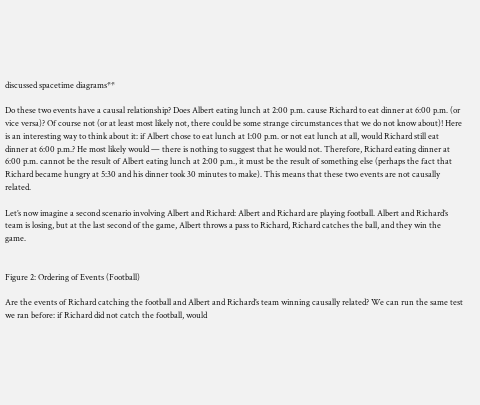discussed spacetime diagrams**

Do these two events have a causal relationship? Does Albert eating lunch at 2:00 p.m. cause Richard to eat dinner at 6:00 p.m. (or vice versa)? Of course not (or at least most likely not, there could be some strange circumstances that we do not know about)! Here is an interesting way to think about it: if Albert chose to eat lunch at 1:00 p.m. or not eat lunch at all, would Richard still eat dinner at 6:00 p.m.? He most likely would — there is nothing to suggest that he would not. Therefore, Richard eating dinner at 6:00 p.m. cannot be the result of Albert eating lunch at 2:00 p.m., it must be the result of something else (perhaps the fact that Richard became hungry at 5:30 and his dinner took 30 minutes to make). This means that these two events are not causally related.

Let’s now imagine a second scenario involving Albert and Richard: Albert and Richard are playing football. Albert and Richard’s team is losing, but at the last second of the game, Albert throws a pass to Richard, Richard catches the ball, and they win the game.


Figure 2: Ordering of Events (Football)

Are the events of Richard catching the football and Albert and Richard’s team winning causally related? We can run the same test we ran before: if Richard did not catch the football, would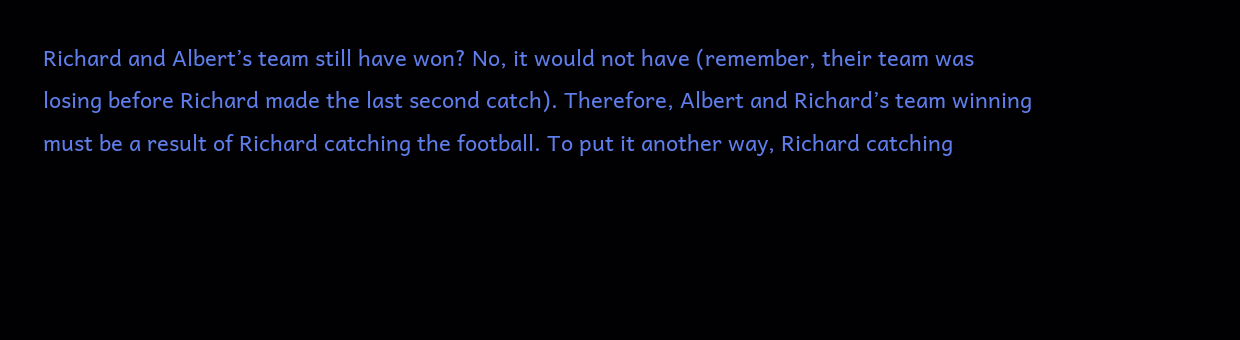Richard and Albert’s team still have won? No, it would not have (remember, their team was losing before Richard made the last second catch). Therefore, Albert and Richard’s team winning must be a result of Richard catching the football. To put it another way, Richard catching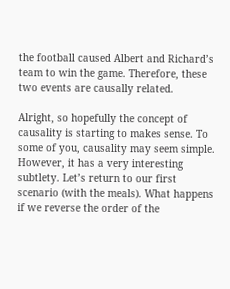the football caused Albert and Richard’s team to win the game. Therefore, these two events are causally related.

Alright, so hopefully the concept of causality is starting to makes sense. To some of you, causality may seem simple. However, it has a very interesting subtlety. Let’s return to our first scenario (with the meals). What happens if we reverse the order of the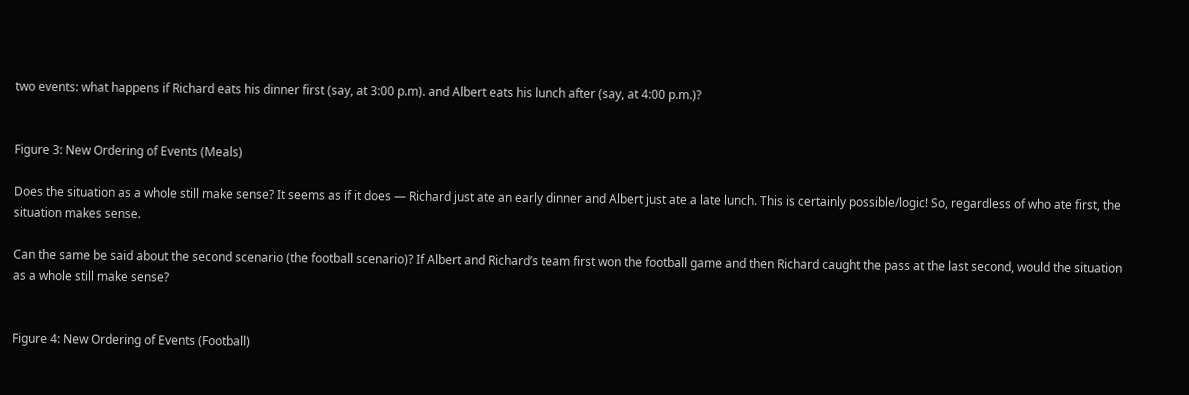two events: what happens if Richard eats his dinner first (say, at 3:00 p.m). and Albert eats his lunch after (say, at 4:00 p.m.)?


Figure 3: New Ordering of Events (Meals)

Does the situation as a whole still make sense? It seems as if it does — Richard just ate an early dinner and Albert just ate a late lunch. This is certainly possible/logic! So, regardless of who ate first, the situation makes sense.

Can the same be said about the second scenario (the football scenario)? If Albert and Richard’s team first won the football game and then Richard caught the pass at the last second, would the situation as a whole still make sense?


Figure 4: New Ordering of Events (Football)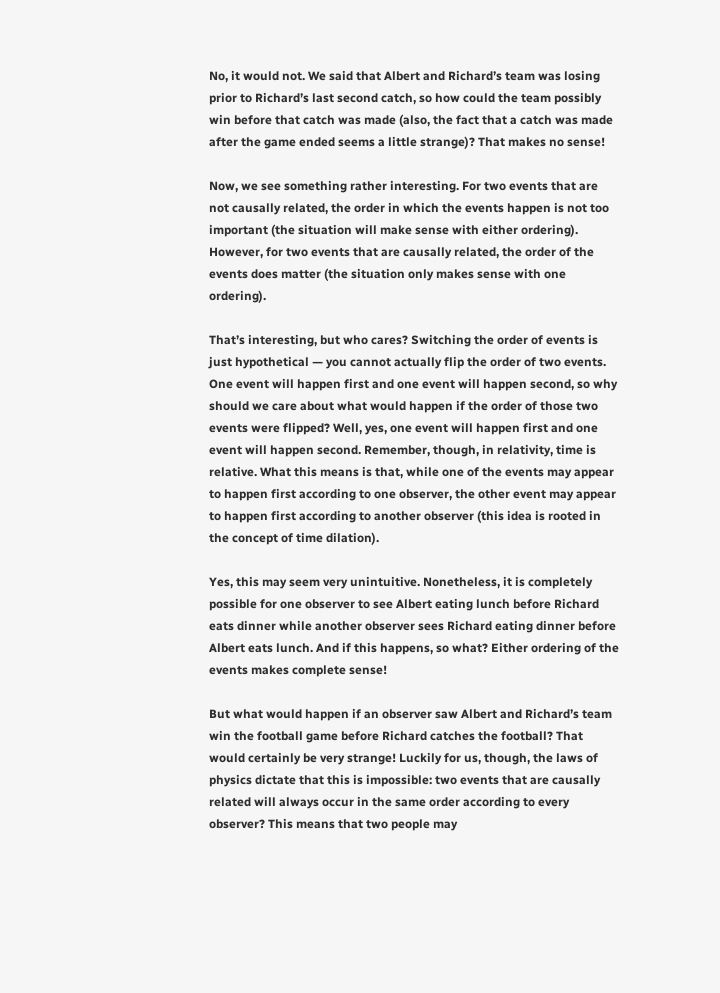No, it would not. We said that Albert and Richard’s team was losing prior to Richard’s last second catch, so how could the team possibly win before that catch was made (also, the fact that a catch was made after the game ended seems a little strange)? That makes no sense!

Now, we see something rather interesting. For two events that are not causally related, the order in which the events happen is not too important (the situation will make sense with either ordering). However, for two events that are causally related, the order of the events does matter (the situation only makes sense with one ordering).

That’s interesting, but who cares? Switching the order of events is just hypothetical — you cannot actually flip the order of two events. One event will happen first and one event will happen second, so why should we care about what would happen if the order of those two events were flipped? Well, yes, one event will happen first and one event will happen second. Remember, though, in relativity, time is relative. What this means is that, while one of the events may appear to happen first according to one observer, the other event may appear to happen first according to another observer (this idea is rooted in the concept of time dilation).

Yes, this may seem very unintuitive. Nonetheless, it is completely possible for one observer to see Albert eating lunch before Richard eats dinner while another observer sees Richard eating dinner before Albert eats lunch. And if this happens, so what? Either ordering of the events makes complete sense!

But what would happen if an observer saw Albert and Richard’s team win the football game before Richard catches the football? That would certainly be very strange! Luckily for us, though, the laws of physics dictate that this is impossible: two events that are causally related will always occur in the same order according to every observer? This means that two people may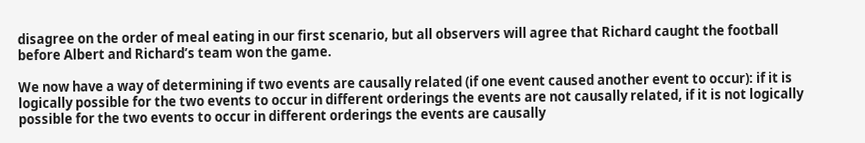disagree on the order of meal eating in our first scenario, but all observers will agree that Richard caught the football before Albert and Richard’s team won the game.

We now have a way of determining if two events are causally related (if one event caused another event to occur): if it is logically possible for the two events to occur in different orderings the events are not causally related, if it is not logically possible for the two events to occur in different orderings the events are causally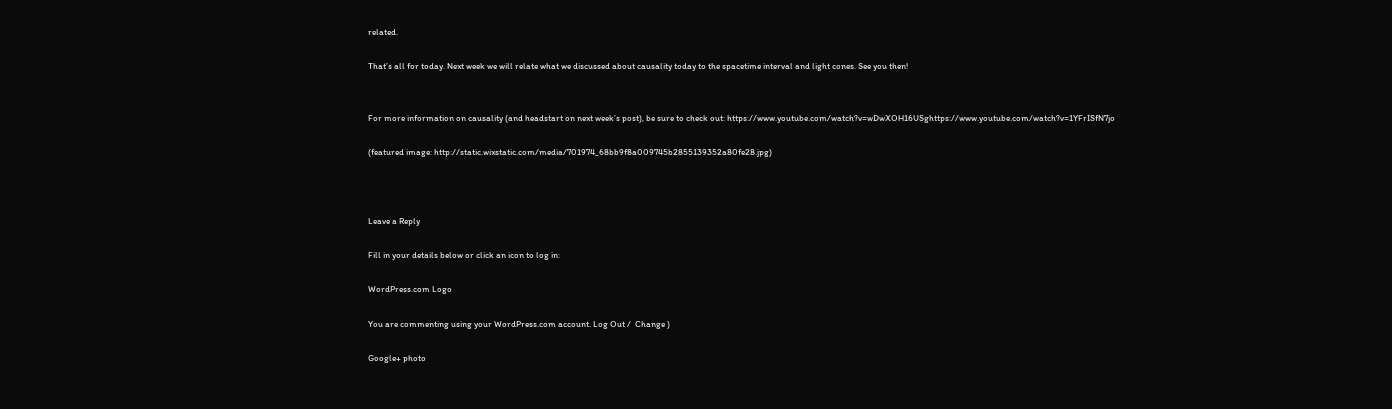related.

That’s all for today. Next week we will relate what we discussed about causality today to the spacetime interval and light cones. See you then!


For more information on causality (and headstart on next week’s post), be sure to check out: https://www.youtube.com/watch?v=wDwXOH16USghttps://www.youtube.com/watch?v=1YFrISfN7jo

(featured image: http://static.wixstatic.com/media/701974_68bb9f8a009745b2855139352a80fe28.jpg)



Leave a Reply

Fill in your details below or click an icon to log in:

WordPress.com Logo

You are commenting using your WordPress.com account. Log Out /  Change )

Google+ photo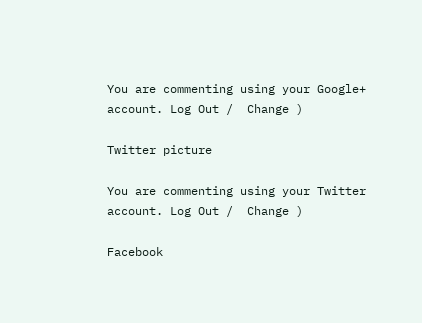You are commenting using your Google+ account. Log Out /  Change )

Twitter picture

You are commenting using your Twitter account. Log Out /  Change )

Facebook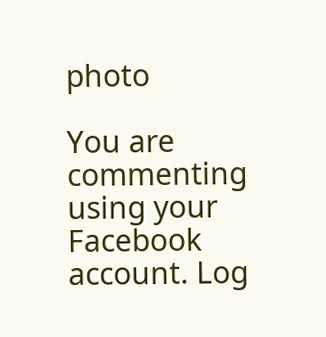photo

You are commenting using your Facebook account. Log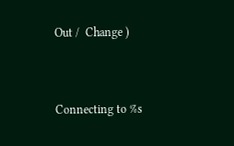Out /  Change )


Connecting to %s